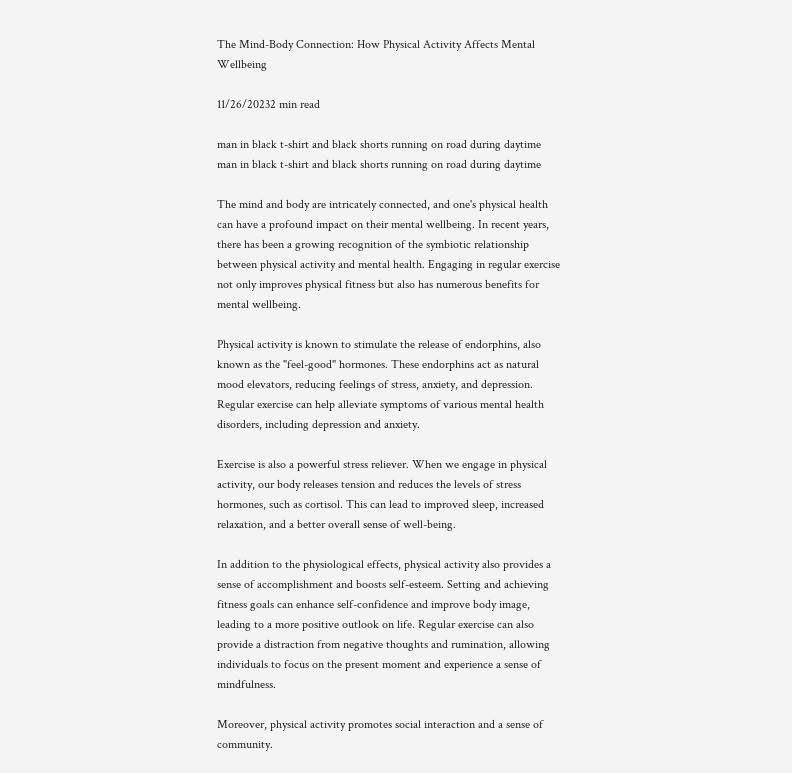The Mind-Body Connection: How Physical Activity Affects Mental Wellbeing

11/26/20232 min read

man in black t-shirt and black shorts running on road during daytime
man in black t-shirt and black shorts running on road during daytime

The mind and body are intricately connected, and one's physical health can have a profound impact on their mental wellbeing. In recent years, there has been a growing recognition of the symbiotic relationship between physical activity and mental health. Engaging in regular exercise not only improves physical fitness but also has numerous benefits for mental wellbeing.

Physical activity is known to stimulate the release of endorphins, also known as the "feel-good" hormones. These endorphins act as natural mood elevators, reducing feelings of stress, anxiety, and depression. Regular exercise can help alleviate symptoms of various mental health disorders, including depression and anxiety.

Exercise is also a powerful stress reliever. When we engage in physical activity, our body releases tension and reduces the levels of stress hormones, such as cortisol. This can lead to improved sleep, increased relaxation, and a better overall sense of well-being.

In addition to the physiological effects, physical activity also provides a sense of accomplishment and boosts self-esteem. Setting and achieving fitness goals can enhance self-confidence and improve body image, leading to a more positive outlook on life. Regular exercise can also provide a distraction from negative thoughts and rumination, allowing individuals to focus on the present moment and experience a sense of mindfulness.

Moreover, physical activity promotes social interaction and a sense of community.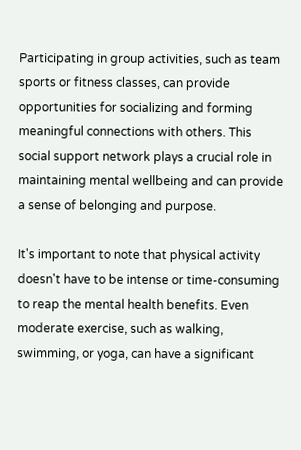Participating in group activities, such as team sports or fitness classes, can provide opportunities for socializing and forming meaningful connections with others. This social support network plays a crucial role in maintaining mental wellbeing and can provide a sense of belonging and purpose.

It's important to note that physical activity doesn't have to be intense or time-consuming to reap the mental health benefits. Even moderate exercise, such as walking, swimming, or yoga, can have a significant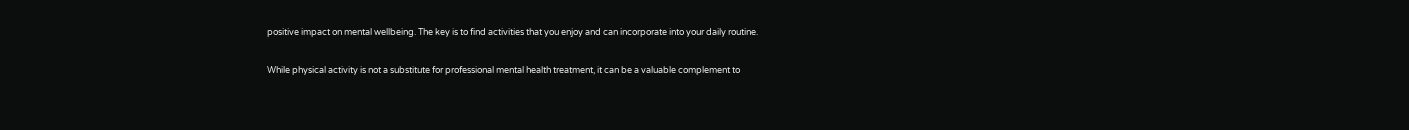positive impact on mental wellbeing. The key is to find activities that you enjoy and can incorporate into your daily routine.

While physical activity is not a substitute for professional mental health treatment, it can be a valuable complement to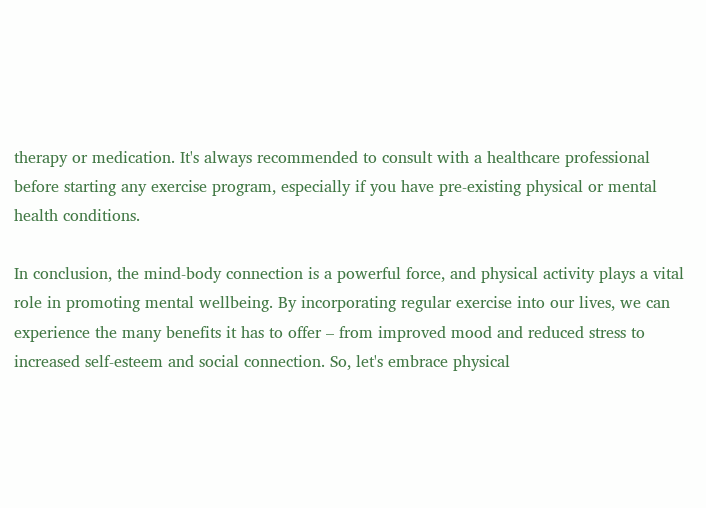therapy or medication. It's always recommended to consult with a healthcare professional before starting any exercise program, especially if you have pre-existing physical or mental health conditions.

In conclusion, the mind-body connection is a powerful force, and physical activity plays a vital role in promoting mental wellbeing. By incorporating regular exercise into our lives, we can experience the many benefits it has to offer – from improved mood and reduced stress to increased self-esteem and social connection. So, let's embrace physical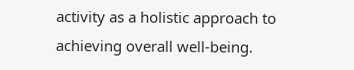activity as a holistic approach to achieving overall well-being.